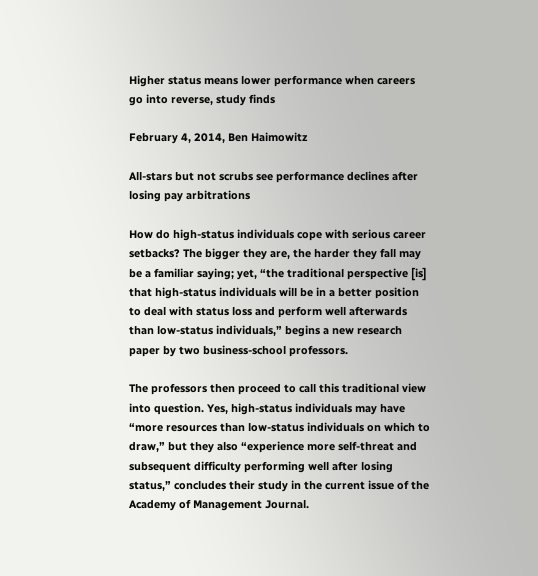Higher status means lower performance when careers go into reverse, study finds

February 4, 2014, Ben Haimowitz

All-stars but not scrubs see performance declines after losing pay arbitrations

How do high-status individuals cope with serious career setbacks? The bigger they are, the harder they fall may be a familiar saying; yet, “the traditional perspective [is] that high-status individuals will be in a better position to deal with status loss and perform well afterwards than low-status individuals,” begins a new research paper by two business-school professors.

The professors then proceed to call this traditional view into question. Yes, high-status individuals may have “more resources than low-status individuals on which to draw,” but they also “experience more self-threat and subsequent difficulty performing well after losing status,” concludes their study in the current issue of the Academy of Management Journal.